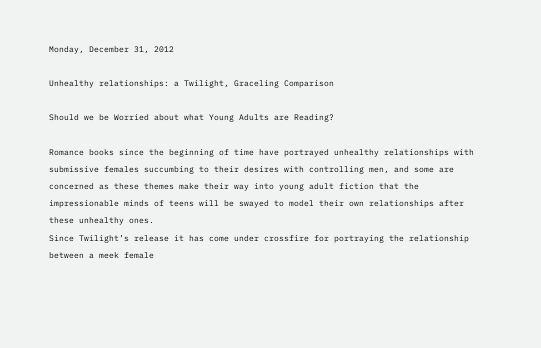Monday, December 31, 2012

Unhealthy relationships: a Twilight, Graceling Comparison

Should we be Worried about what Young Adults are Reading?

Romance books since the beginning of time have portrayed unhealthy relationships with submissive females succumbing to their desires with controlling men, and some are concerned as these themes make their way into young adult fiction that the impressionable minds of teens will be swayed to model their own relationships after these unhealthy ones.
Since Twilight’s release it has come under crossfire for portraying the relationship between a meek female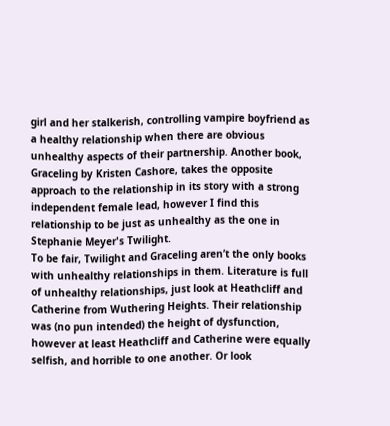girl and her stalkerish, controlling vampire boyfriend as a healthy relationship when there are obvious unhealthy aspects of their partnership. Another book, Graceling by Kristen Cashore, takes the opposite approach to the relationship in its story with a strong independent female lead, however I find this relationship to be just as unhealthy as the one in Stephanie Meyer's Twilight.
To be fair, Twilight and Graceling aren’t the only books with unhealthy relationships in them. Literature is full of unhealthy relationships, just look at Heathcliff and Catherine from Wuthering Heights. Their relationship was (no pun intended) the height of dysfunction, however at least Heathcliff and Catherine were equally selfish, and horrible to one another. Or look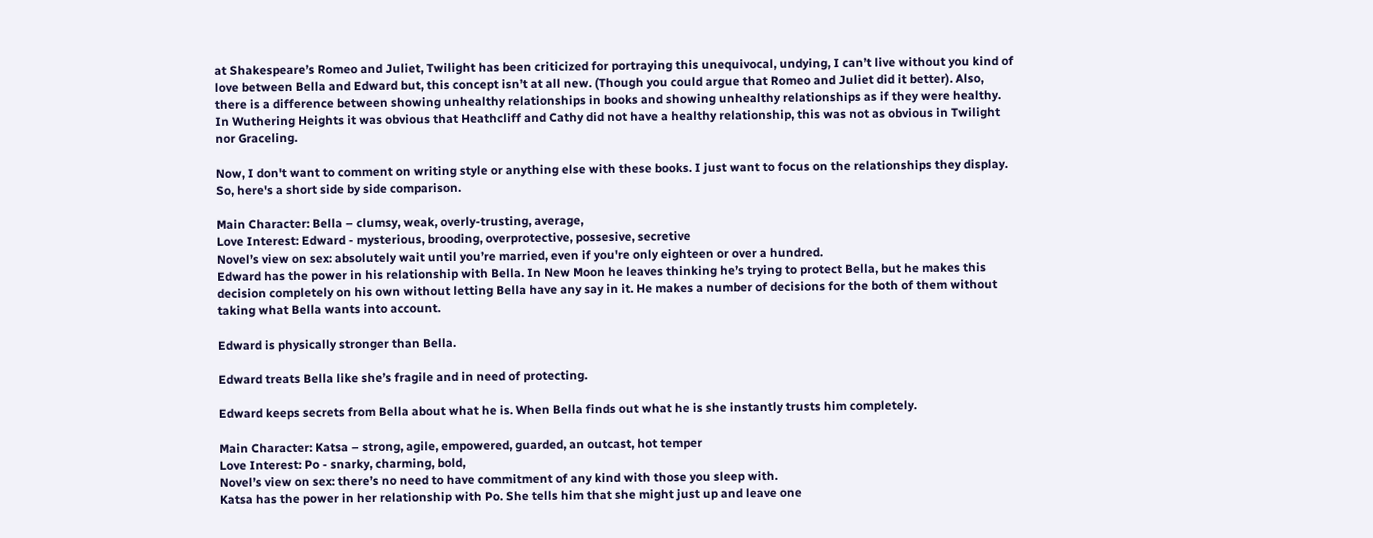at Shakespeare’s Romeo and Juliet, Twilight has been criticized for portraying this unequivocal, undying, I can’t live without you kind of love between Bella and Edward but, this concept isn’t at all new. (Though you could argue that Romeo and Juliet did it better). Also, there is a difference between showing unhealthy relationships in books and showing unhealthy relationships as if they were healthy. In Wuthering Heights it was obvious that Heathcliff and Cathy did not have a healthy relationship, this was not as obvious in Twilight nor Graceling.

Now, I don't want to comment on writing style or anything else with these books. I just want to focus on the relationships they display. So, here's a short side by side comparison.

Main Character: Bella – clumsy, weak, overly-trusting, average,
Love Interest: Edward - mysterious, brooding, overprotective, possesive, secretive
Novel’s view on sex: absolutely wait until you’re married, even if you're only eighteen or over a hundred.
Edward has the power in his relationship with Bella. In New Moon he leaves thinking he’s trying to protect Bella, but he makes this decision completely on his own without letting Bella have any say in it. He makes a number of decisions for the both of them without taking what Bella wants into account.

Edward is physically stronger than Bella.

Edward treats Bella like she’s fragile and in need of protecting.

Edward keeps secrets from Bella about what he is. When Bella finds out what he is she instantly trusts him completely.

Main Character: Katsa – strong, agile, empowered, guarded, an outcast, hot temper
Love Interest: Po - snarky, charming, bold,
Novel’s view on sex: there’s no need to have commitment of any kind with those you sleep with.
Katsa has the power in her relationship with Po. She tells him that she might just up and leave one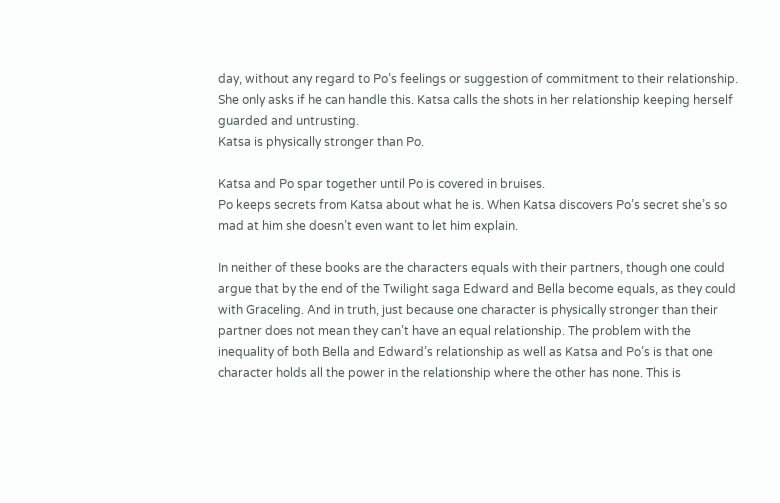day, without any regard to Po’s feelings or suggestion of commitment to their relationship. She only asks if he can handle this. Katsa calls the shots in her relationship keeping herself guarded and untrusting.
Katsa is physically stronger than Po.

Katsa and Po spar together until Po is covered in bruises.
Po keeps secrets from Katsa about what he is. When Katsa discovers Po’s secret she’s so mad at him she doesn’t even want to let him explain.

In neither of these books are the characters equals with their partners, though one could argue that by the end of the Twilight saga Edward and Bella become equals, as they could with Graceling. And in truth, just because one character is physically stronger than their partner does not mean they can’t have an equal relationship. The problem with the inequality of both Bella and Edward’s relationship as well as Katsa and Po’s is that one character holds all the power in the relationship where the other has none. This is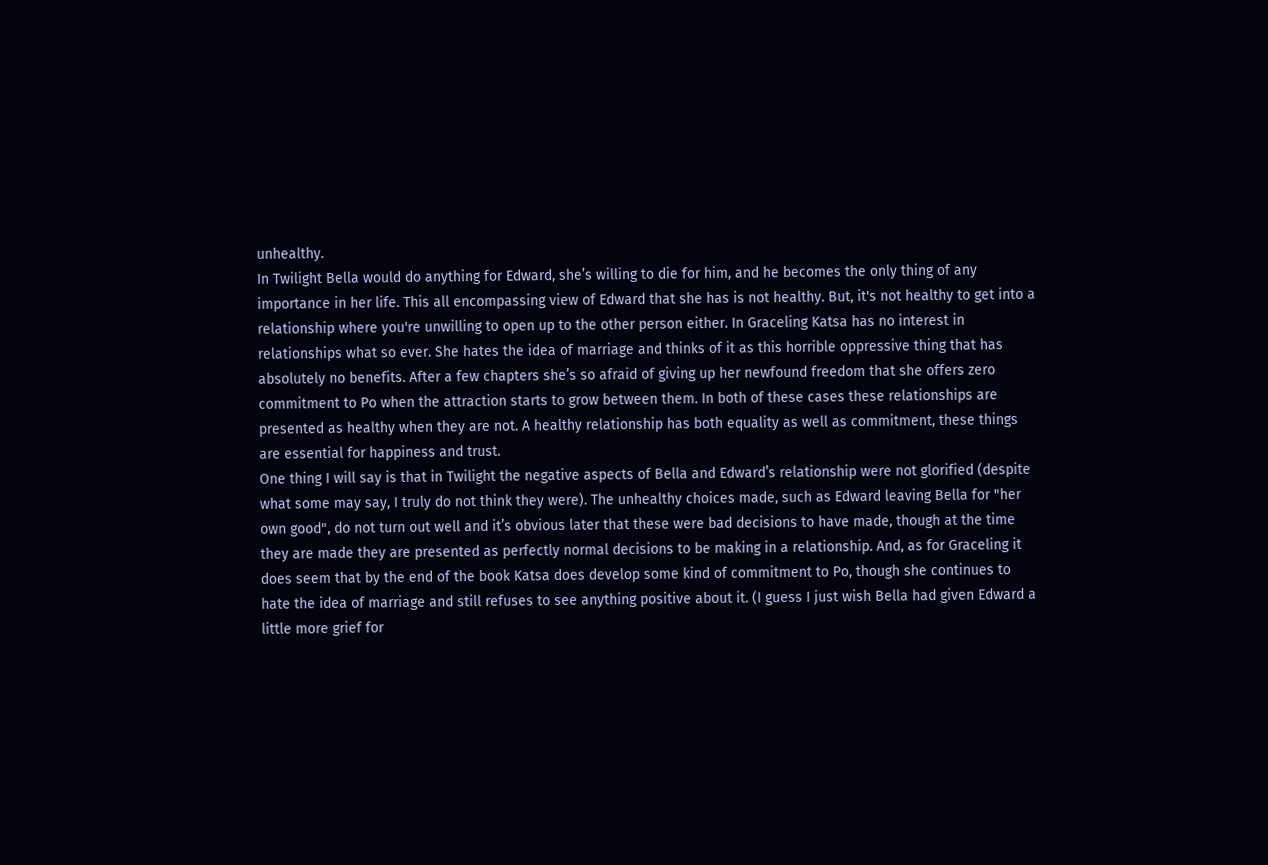unhealthy.
In Twilight Bella would do anything for Edward, she’s willing to die for him, and he becomes the only thing of any importance in her life. This all encompassing view of Edward that she has is not healthy. But, it's not healthy to get into a relationship where you're unwilling to open up to the other person either. In Graceling Katsa has no interest in relationships what so ever. She hates the idea of marriage and thinks of it as this horrible oppressive thing that has absolutely no benefits. After a few chapters she’s so afraid of giving up her newfound freedom that she offers zero commitment to Po when the attraction starts to grow between them. In both of these cases these relationships are presented as healthy when they are not. A healthy relationship has both equality as well as commitment, these things are essential for happiness and trust.
One thing I will say is that in Twilight the negative aspects of Bella and Edward’s relationship were not glorified (despite what some may say, I truly do not think they were). The unhealthy choices made, such as Edward leaving Bella for "her own good", do not turn out well and it’s obvious later that these were bad decisions to have made, though at the time they are made they are presented as perfectly normal decisions to be making in a relationship. And, as for Graceling it does seem that by the end of the book Katsa does develop some kind of commitment to Po, though she continues to hate the idea of marriage and still refuses to see anything positive about it. (I guess I just wish Bella had given Edward a little more grief for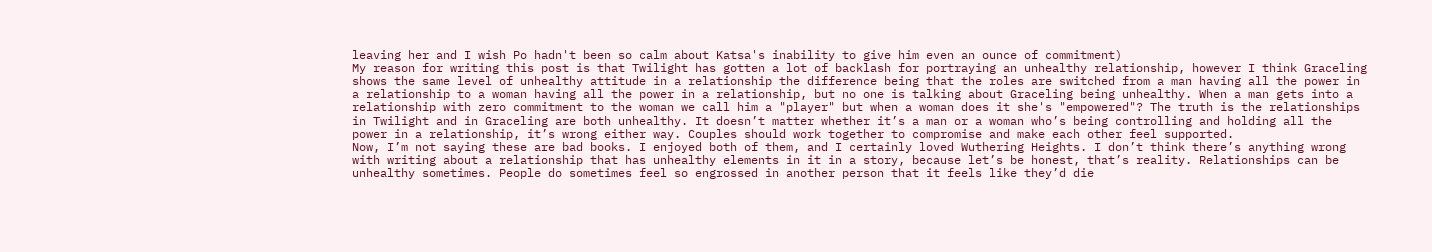leaving her and I wish Po hadn't been so calm about Katsa's inability to give him even an ounce of commitment)
My reason for writing this post is that Twilight has gotten a lot of backlash for portraying an unhealthy relationship, however I think Graceling shows the same level of unhealthy attitude in a relationship the difference being that the roles are switched from a man having all the power in a relationship to a woman having all the power in a relationship, but no one is talking about Graceling being unhealthy. When a man gets into a relationship with zero commitment to the woman we call him a "player" but when a woman does it she's "empowered"? The truth is the relationships in Twilight and in Graceling are both unhealthy. It doesn’t matter whether it’s a man or a woman who’s being controlling and holding all the power in a relationship, it’s wrong either way. Couples should work together to compromise and make each other feel supported.
Now, I’m not saying these are bad books. I enjoyed both of them, and I certainly loved Wuthering Heights. I don’t think there’s anything wrong with writing about a relationship that has unhealthy elements in it in a story, because let’s be honest, that’s reality. Relationships can be unhealthy sometimes. People do sometimes feel so engrossed in another person that it feels like they’d die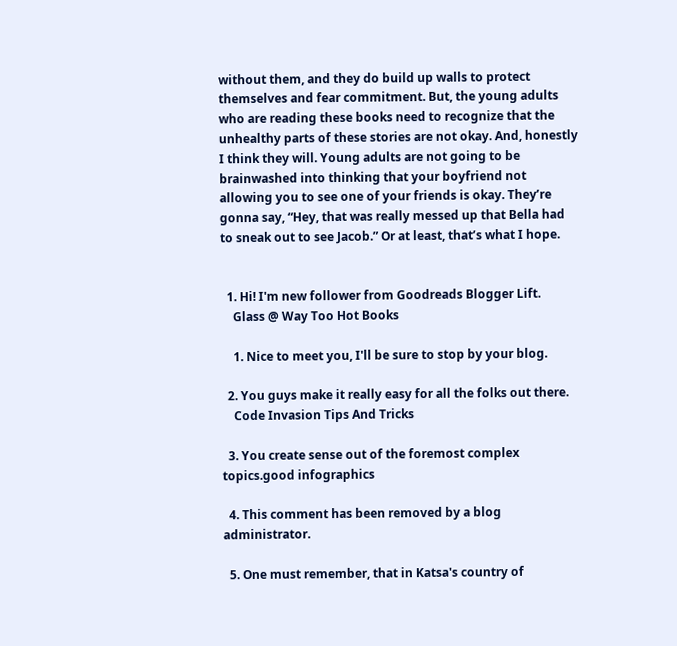without them, and they do build up walls to protect themselves and fear commitment. But, the young adults who are reading these books need to recognize that the unhealthy parts of these stories are not okay. And, honestly I think they will. Young adults are not going to be brainwashed into thinking that your boyfriend not allowing you to see one of your friends is okay. They’re gonna say, “Hey, that was really messed up that Bella had to sneak out to see Jacob.” Or at least, that’s what I hope.


  1. Hi! I'm new follower from Goodreads Blogger Lift.
    Glass @ Way Too Hot Books

    1. Nice to meet you, I'll be sure to stop by your blog.

  2. You guys make it really easy for all the folks out there.
    Code Invasion Tips And Tricks

  3. You create sense out of the foremost complex topics.good infographics

  4. This comment has been removed by a blog administrator.

  5. One must remember, that in Katsa's country of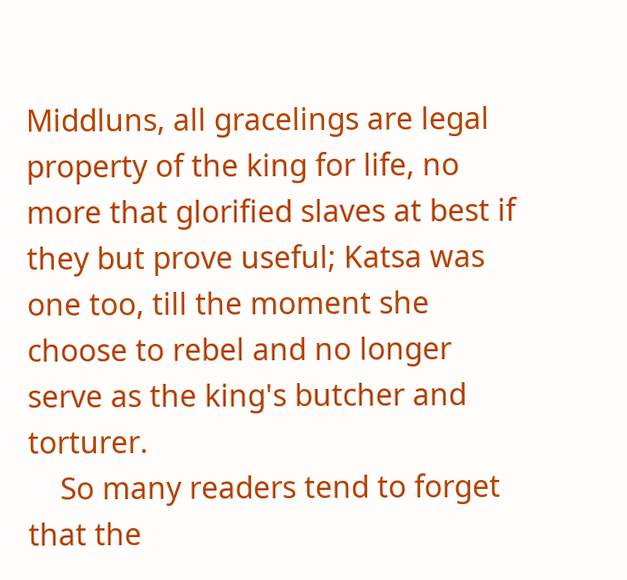Middluns, all gracelings are legal property of the king for life, no more that glorified slaves at best if they but prove useful; Katsa was one too, till the moment she choose to rebel and no longer serve as the king's butcher and torturer.
    So many readers tend to forget that the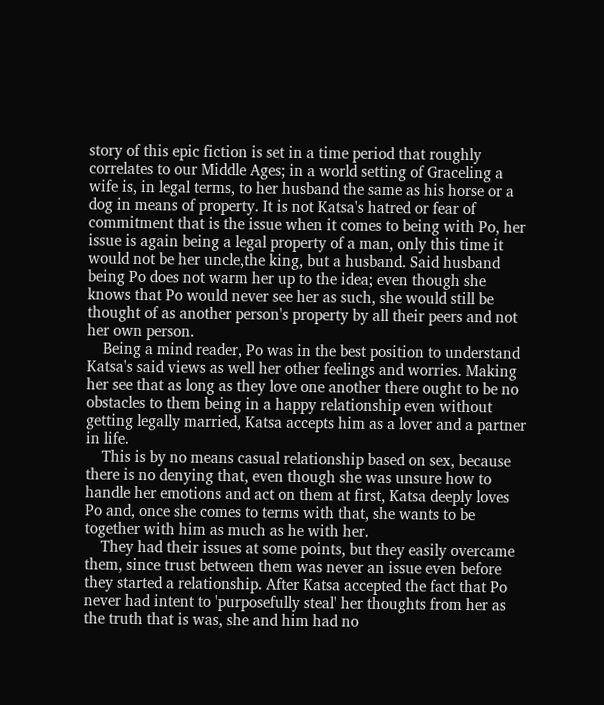story of this epic fiction is set in a time period that roughly correlates to our Middle Ages; in a world setting of Graceling a wife is, in legal terms, to her husband the same as his horse or a dog in means of property. It is not Katsa's hatred or fear of commitment that is the issue when it comes to being with Po, her issue is again being a legal property of a man, only this time it would not be her uncle,the king, but a husband. Said husband being Po does not warm her up to the idea; even though she knows that Po would never see her as such, she would still be thought of as another person's property by all their peers and not her own person.
    Being a mind reader, Po was in the best position to understand Katsa's said views as well her other feelings and worries. Making her see that as long as they love one another there ought to be no obstacles to them being in a happy relationship even without getting legally married, Katsa accepts him as a lover and a partner in life.
    This is by no means casual relationship based on sex, because there is no denying that, even though she was unsure how to handle her emotions and act on them at first, Katsa deeply loves Po and, once she comes to terms with that, she wants to be together with him as much as he with her.
    They had their issues at some points, but they easily overcame them, since trust between them was never an issue even before they started a relationship. After Katsa accepted the fact that Po never had intent to 'purposefully steal' her thoughts from her as the truth that is was, she and him had no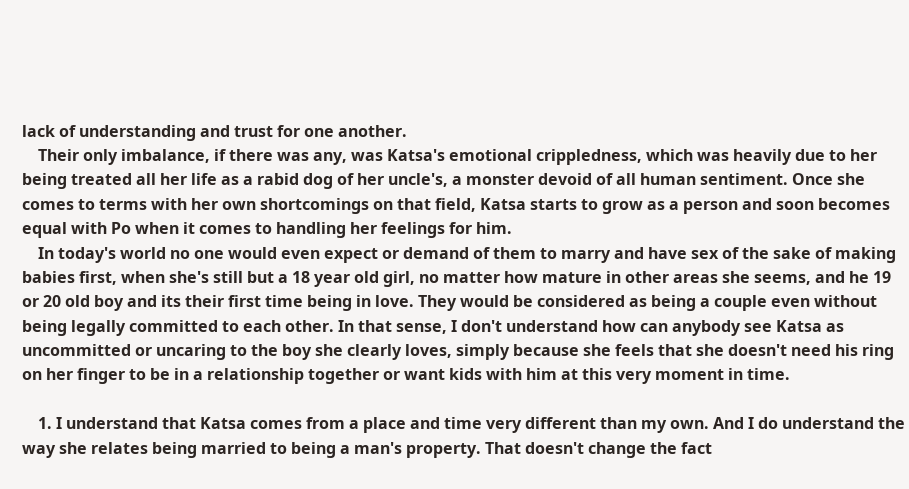lack of understanding and trust for one another.
    Their only imbalance, if there was any, was Katsa's emotional crippledness, which was heavily due to her being treated all her life as a rabid dog of her uncle's, a monster devoid of all human sentiment. Once she comes to terms with her own shortcomings on that field, Katsa starts to grow as a person and soon becomes equal with Po when it comes to handling her feelings for him.
    In today's world no one would even expect or demand of them to marry and have sex of the sake of making babies first, when she's still but a 18 year old girl, no matter how mature in other areas she seems, and he 19 or 20 old boy and its their first time being in love. They would be considered as being a couple even without being legally committed to each other. In that sense, I don't understand how can anybody see Katsa as uncommitted or uncaring to the boy she clearly loves, simply because she feels that she doesn't need his ring on her finger to be in a relationship together or want kids with him at this very moment in time.

    1. I understand that Katsa comes from a place and time very different than my own. And I do understand the way she relates being married to being a man's property. That doesn't change the fact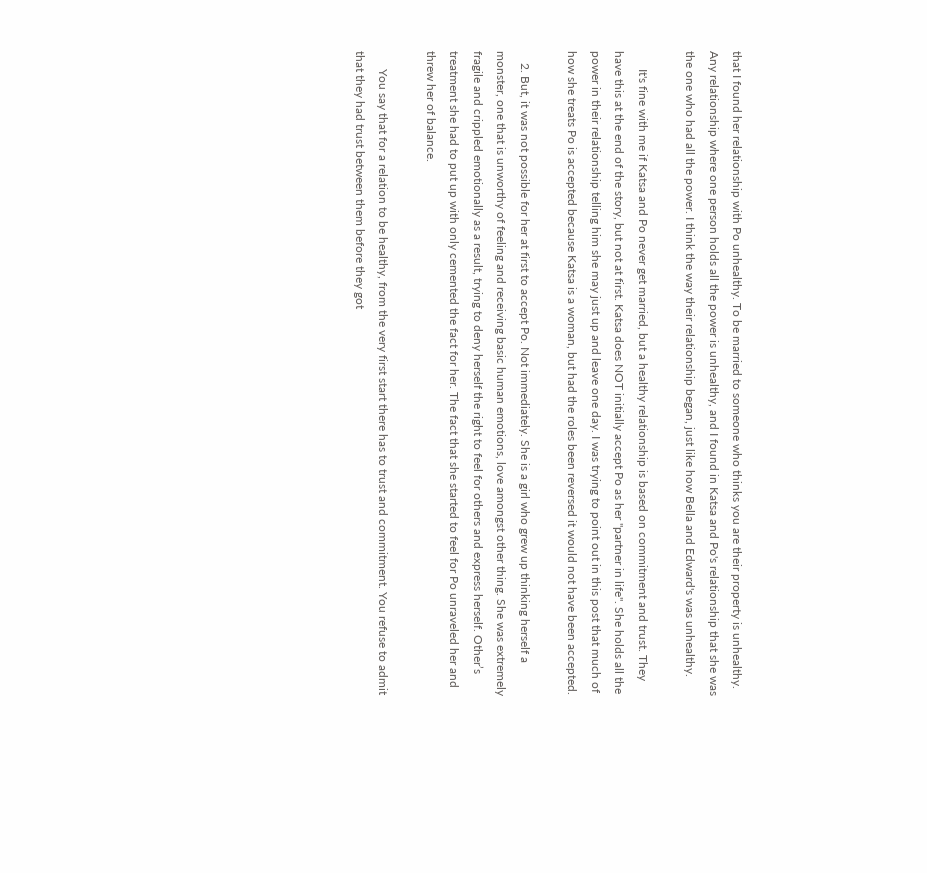that I found her relationship with Po unhealthy. To be married to someone who thinks you are their property is unhealthy. Any relationship where one person holds all the power is unhealthy, and I found in Katsa and Po's relationship that she was the one who had all the power. I think the way their relationship began, just like how Bella and Edward's was unhealthy.

      It's fine with me if Katsa and Po never get married, but a healthy relationship is based on commitment and trust. They have this at the end of the story, but not at first. Katsa does NOT initially accept Po as her "partner in life". She holds all the power in their relationship telling him she may just up and leave one day. I was trying to point out in this post that much of how she treats Po is accepted because Katsa is a woman, but had the roles been reversed it would not have been accepted.

    2. But, it was not possible for her at first to accept Po. Not immediately. She is a girl who grew up thinking herself a monster, one that is unworthy of feeling and receiving basic human emotions, love amongst other thing. She was extremely fragile and crippled emotionally as a result, trying to deny herself the right to feel for others and express herself. Other’s treatment she had to put up with only cemented the fact for her. The fact that she started to feel for Po unraveled her and threw her of balance.

      You say that for a relation to be healthy, from the very first start there has to trust and commitment. You refuse to admit that they had trust between them before they got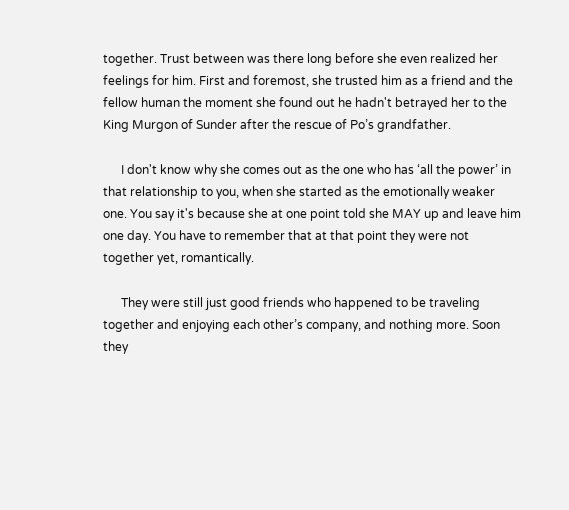together. Trust between was there long before she even realized her feelings for him. First and foremost, she trusted him as a friend and the fellow human the moment she found out he hadn't betrayed her to the King Murgon of Sunder after the rescue of Po’s grandfather.

      I don't know why she comes out as the one who has ‘all the power’ in that relationship to you, when she started as the emotionally weaker one. You say it's because she at one point told she MAY up and leave him one day. You have to remember that at that point they were not together yet, romantically.

      They were still just good friends who happened to be traveling together and enjoying each other’s company, and nothing more. Soon they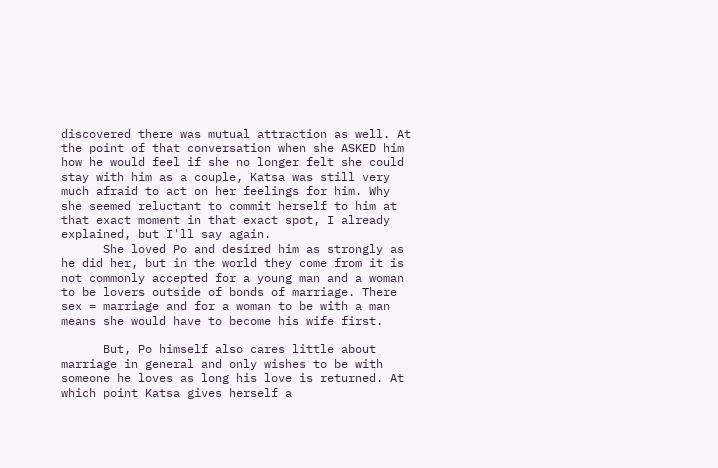discovered there was mutual attraction as well. At the point of that conversation when she ASKED him how he would feel if she no longer felt she could stay with him as a couple, Katsa was still very much afraid to act on her feelings for him. Why she seemed reluctant to commit herself to him at that exact moment in that exact spot, I already explained, but I'll say again.
      She loved Po and desired him as strongly as he did her, but in the world they come from it is not commonly accepted for a young man and a woman to be lovers outside of bonds of marriage. There sex = marriage and for a woman to be with a man means she would have to become his wife first.

      But, Po himself also cares little about marriage in general and only wishes to be with someone he loves as long his love is returned. At which point Katsa gives herself a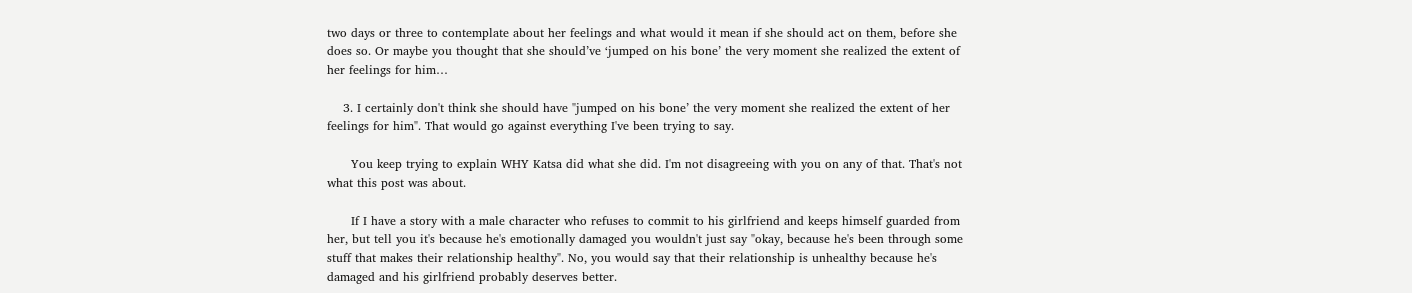two days or three to contemplate about her feelings and what would it mean if she should act on them, before she does so. Or maybe you thought that she should’ve ‘jumped on his bone’ the very moment she realized the extent of her feelings for him…

    3. I certainly don't think she should have "jumped on his bone’ the very moment she realized the extent of her feelings for him". That would go against everything I've been trying to say.

      You keep trying to explain WHY Katsa did what she did. I'm not disagreeing with you on any of that. That's not what this post was about.

      If I have a story with a male character who refuses to commit to his girlfriend and keeps himself guarded from her, but tell you it's because he's emotionally damaged you wouldn't just say "okay, because he's been through some stuff that makes their relationship healthy". No, you would say that their relationship is unhealthy because he's damaged and his girlfriend probably deserves better.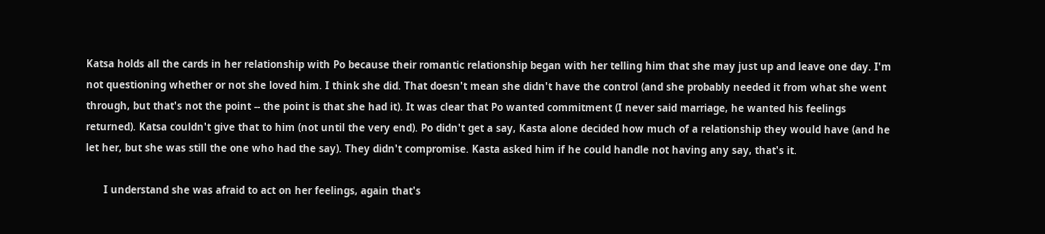Katsa holds all the cards in her relationship with Po because their romantic relationship began with her telling him that she may just up and leave one day. I'm not questioning whether or not she loved him. I think she did. That doesn't mean she didn't have the control (and she probably needed it from what she went through, but that's not the point -- the point is that she had it). It was clear that Po wanted commitment (I never said marriage, he wanted his feelings returned). Katsa couldn't give that to him (not until the very end). Po didn't get a say, Kasta alone decided how much of a relationship they would have (and he let her, but she was still the one who had the say). They didn't compromise. Kasta asked him if he could handle not having any say, that's it.

      I understand she was afraid to act on her feelings, again that's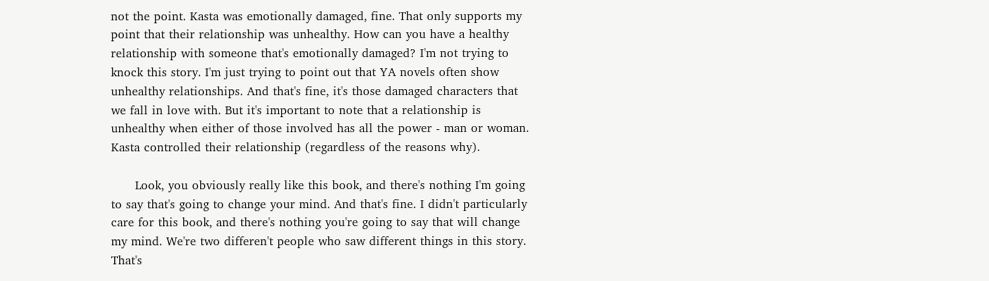not the point. Kasta was emotionally damaged, fine. That only supports my point that their relationship was unhealthy. How can you have a healthy relationship with someone that's emotionally damaged? I'm not trying to knock this story. I'm just trying to point out that YA novels often show unhealthy relationships. And that's fine, it's those damaged characters that we fall in love with. But it's important to note that a relationship is unhealthy when either of those involved has all the power - man or woman. Kasta controlled their relationship (regardless of the reasons why).

      Look, you obviously really like this book, and there's nothing I'm going to say that's going to change your mind. And that's fine. I didn't particularly care for this book, and there's nothing you're going to say that will change my mind. We're two differen't people who saw different things in this story. That's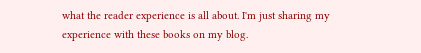what the reader experience is all about. I'm just sharing my experience with these books on my blog.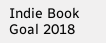Indie Book Goal 2018